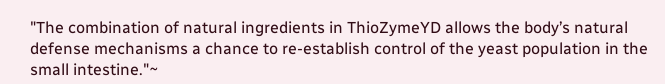"The combination of natural ingredients in ThioZymeYD allows the body’s natural defense mechanisms a chance to re-establish control of the yeast population in the small intestine."~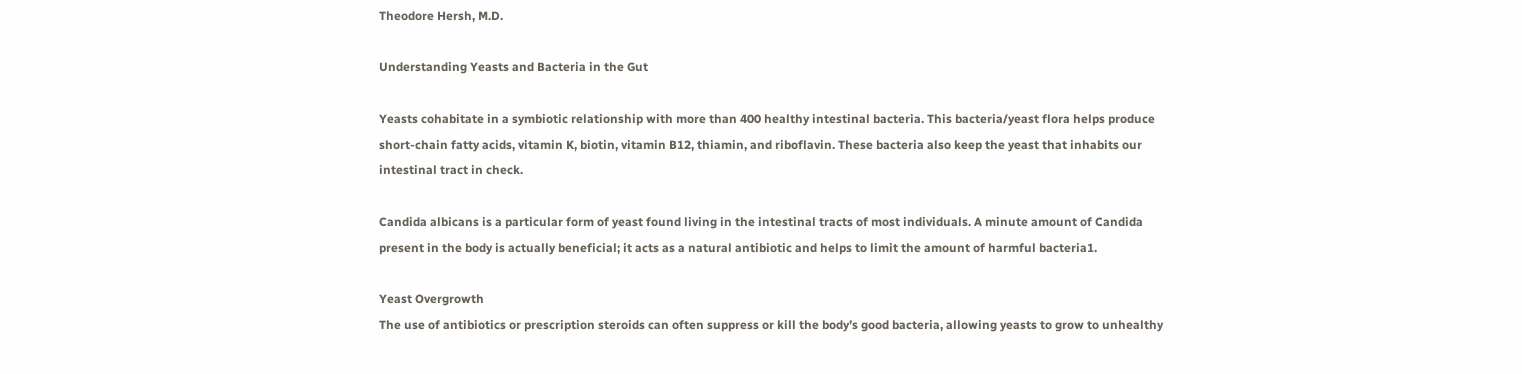Theodore Hersh, M.D.

Understanding Yeasts and Bacteria in the Gut

Yeasts cohabitate in a symbiotic relationship with more than 400 healthy intestinal bacteria. This bacteria/yeast flora helps produce short-chain fatty acids, vitamin K, biotin, vitamin B12, thiamin, and riboflavin. These bacteria also keep the yeast that inhabits our intestinal tract in check.

Candida albicans is a particular form of yeast found living in the intestinal tracts of most individuals. A minute amount of Candida present in the body is actually beneficial; it acts as a natural antibiotic and helps to limit the amount of harmful bacteria1.

Yeast Overgrowth
The use of antibiotics or prescription steroids can often suppress or kill the body’s good bacteria, allowing yeasts to grow to unhealthy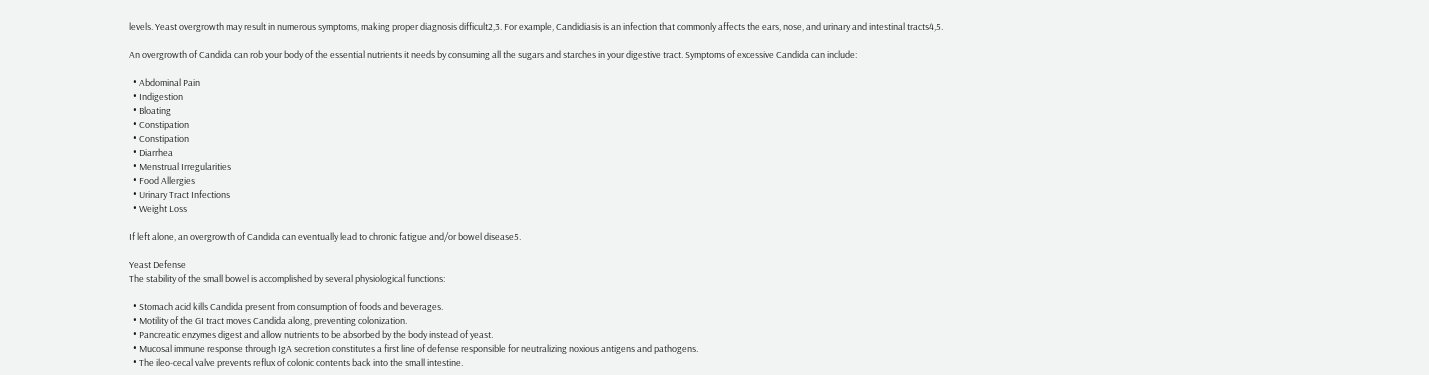levels. Yeast overgrowth may result in numerous symptoms, making proper diagnosis difficult2,3. For example, Candidiasis is an infection that commonly affects the ears, nose, and urinary and intestinal tracts4,5.

An overgrowth of Candida can rob your body of the essential nutrients it needs by consuming all the sugars and starches in your digestive tract. Symptoms of excessive Candida can include:

  • Abdominal Pain
  • Indigestion
  • Bloating
  • Constipation
  • Constipation
  • Diarrhea
  • Menstrual Irregularities
  • Food Allergies
  • Urinary Tract Infections
  • Weight Loss

If left alone, an overgrowth of Candida can eventually lead to chronic fatigue and/or bowel disease5.

Yeast Defense
The stability of the small bowel is accomplished by several physiological functions:

  • Stomach acid kills Candida present from consumption of foods and beverages.
  • Motility of the GI tract moves Candida along, preventing colonization.
  • Pancreatic enzymes digest and allow nutrients to be absorbed by the body instead of yeast.
  • Mucosal immune response through IgA secretion constitutes a first line of defense responsible for neutralizing noxious antigens and pathogens.
  • The ileo-cecal valve prevents reflux of colonic contents back into the small intestine.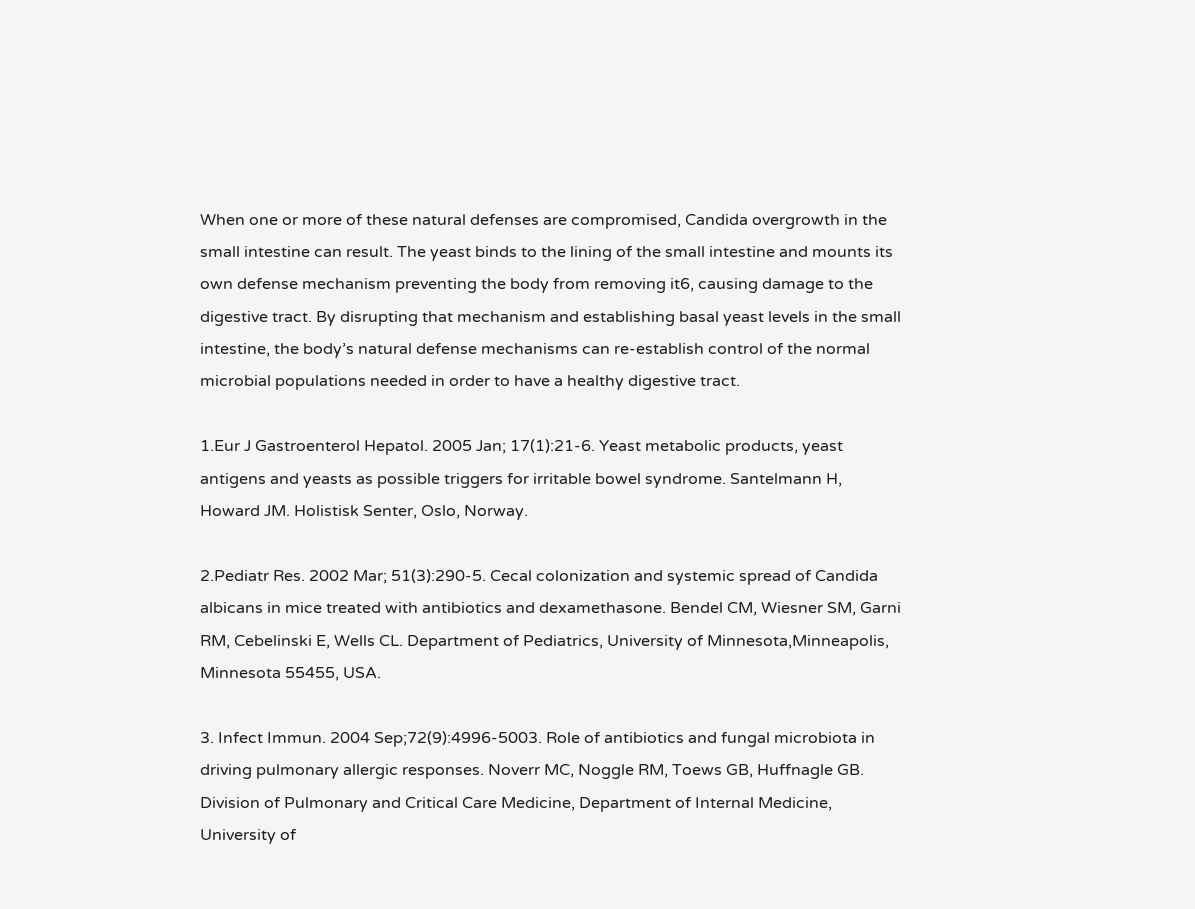When one or more of these natural defenses are compromised, Candida overgrowth in the small intestine can result. The yeast binds to the lining of the small intestine and mounts its own defense mechanism preventing the body from removing it6, causing damage to the digestive tract. By disrupting that mechanism and establishing basal yeast levels in the small intestine, the body’s natural defense mechanisms can re-establish control of the normal microbial populations needed in order to have a healthy digestive tract.

1.Eur J Gastroenterol Hepatol. 2005 Jan; 17(1):21-6. Yeast metabolic products, yeast antigens and yeasts as possible triggers for irritable bowel syndrome. Santelmann H, Howard JM. Holistisk Senter, Oslo, Norway.

2.Pediatr Res. 2002 Mar; 51(3):290-5. Cecal colonization and systemic spread of Candida albicans in mice treated with antibiotics and dexamethasone. Bendel CM, Wiesner SM, Garni RM, Cebelinski E, Wells CL. Department of Pediatrics, University of Minnesota,Minneapolis, Minnesota 55455, USA.

3. Infect Immun. 2004 Sep;72(9):4996-5003. Role of antibiotics and fungal microbiota in driving pulmonary allergic responses. Noverr MC, Noggle RM, Toews GB, Huffnagle GB. Division of Pulmonary and Critical Care Medicine, Department of Internal Medicine, University of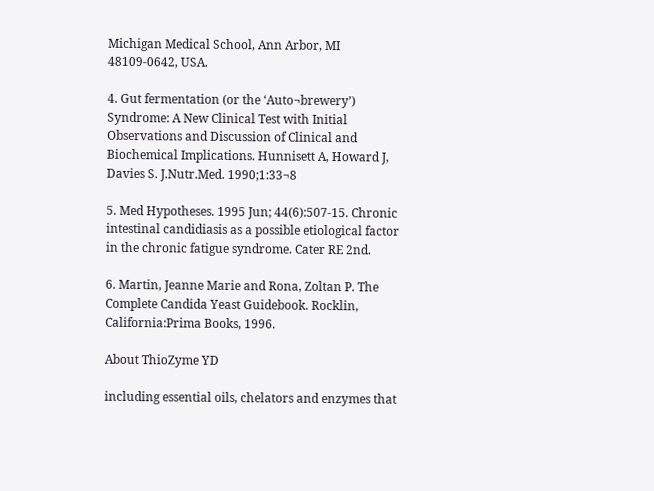Michigan Medical School, Ann Arbor, MI 48109-0642, USA.

4. Gut fermentation (or the ‘Auto¬brewery’) Syndrome: A New Clinical Test with Initial Observations and Discussion of Clinical and Biochemical Implications. Hunnisett A, Howard J, Davies S. J.Nutr.Med. 1990;1:33¬8

5. Med Hypotheses. 1995 Jun; 44(6):507-15. Chronic intestinal candidiasis as a possible etiological factor in the chronic fatigue syndrome. Cater RE 2nd.

6. Martin, Jeanne Marie and Rona, Zoltan P. The Complete Candida Yeast Guidebook. Rocklin, California:Prima Books, 1996.

About ThioZyme YD

including essential oils, chelators and enzymes that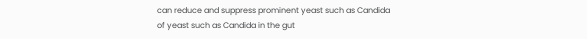can reduce and suppress prominent yeast such as Candida
of yeast such as Candida in the gut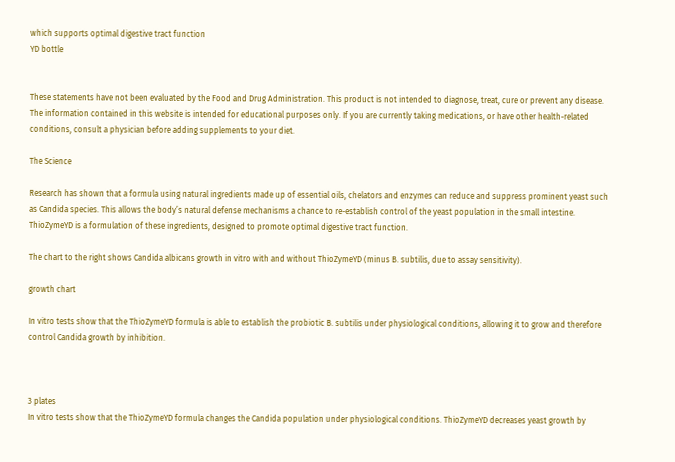which supports optimal digestive tract function
YD bottle


These statements have not been evaluated by the Food and Drug Administration. This product is not intended to diagnose, treat, cure or prevent any disease. The information contained in this website is intended for educational purposes only. If you are currently taking medications, or have other health-related conditions, consult a physician before adding supplements to your diet.

The Science

Research has shown that a formula using natural ingredients made up of essential oils, chelators and enzymes can reduce and suppress prominent yeast such as Candida species. This allows the body’s natural defense mechanisms a chance to re-establish control of the yeast population in the small intestine. ThioZymeYD is a formulation of these ingredients, designed to promote optimal digestive tract function.

The chart to the right shows Candida albicans growth in vitro with and without ThioZymeYD (minus B. subtilis, due to assay sensitivity).

growth chart

In vitro tests show that the ThioZymeYD formula is able to establish the probiotic B. subtilis under physiological conditions, allowing it to grow and therefore control Candida growth by inhibition.



3 plates
In vitro tests show that the ThioZymeYD formula changes the Candida population under physiological conditions. ThioZymeYD decreases yeast growth by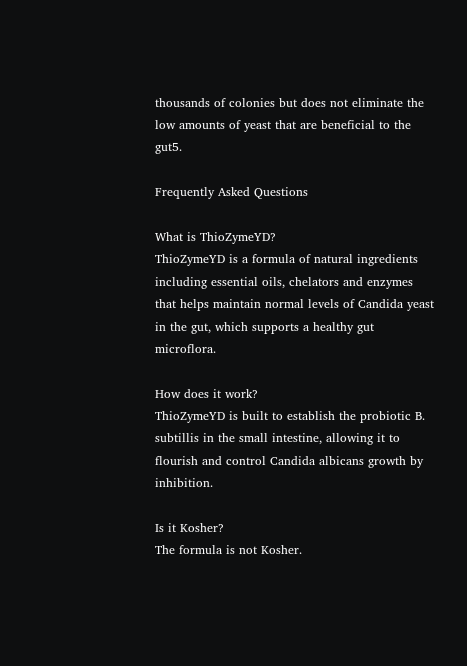thousands of colonies but does not eliminate the low amounts of yeast that are beneficial to the gut5.

Frequently Asked Questions

What is ThioZymeYD?
ThioZymeYD is a formula of natural ingredients including essential oils, chelators and enzymes that helps maintain normal levels of Candida yeast in the gut, which supports a healthy gut microflora.

How does it work?
ThioZymeYD is built to establish the probiotic B. subtillis in the small intestine, allowing it to flourish and control Candida albicans growth by inhibition.

Is it Kosher?
The formula is not Kosher.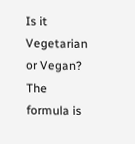Is it Vegetarian or Vegan?
The formula is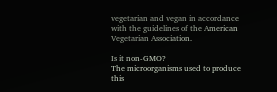vegetarian and vegan in accordance with the guidelines of the American Vegetarian Association.

Is it non-GMO?
The microorganisms used to produce this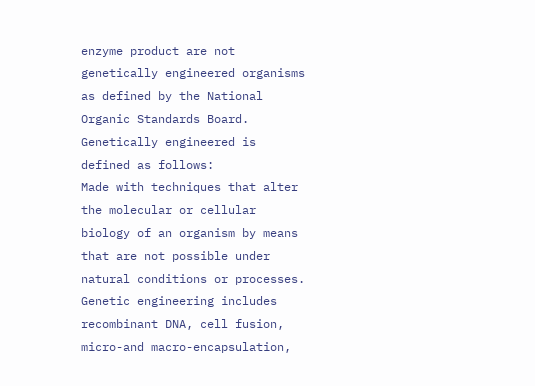enzyme product are not genetically engineered organisms as defined by the National Organic Standards Board. Genetically engineered is defined as follows:
Made with techniques that alter the molecular or cellular biology of an organism by means that are not possible under natural conditions or processes. Genetic engineering includes recombinant DNA, cell fusion, micro-and macro-encapsulation,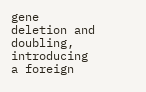gene deletion and doubling, introducing a foreign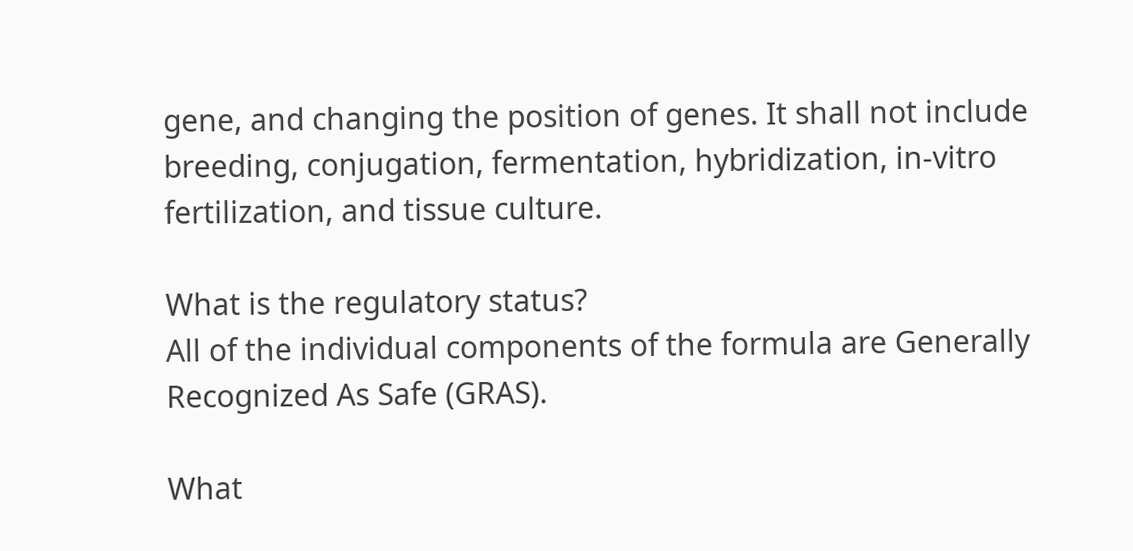gene, and changing the position of genes. It shall not include breeding, conjugation, fermentation, hybridization, in-vitro fertilization, and tissue culture.

What is the regulatory status?
All of the individual components of the formula are Generally Recognized As Safe (GRAS).

What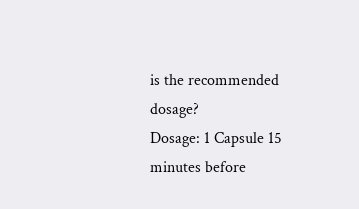is the recommended dosage?
Dosage: 1 Capsule 15 minutes before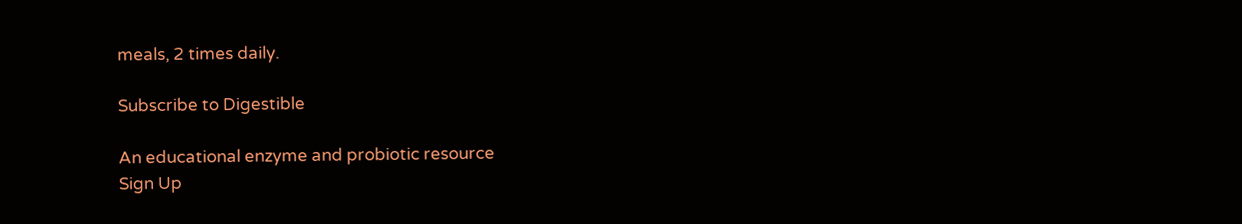meals, 2 times daily.

Subscribe to Digestible

An educational enzyme and probiotic resource
Sign Up